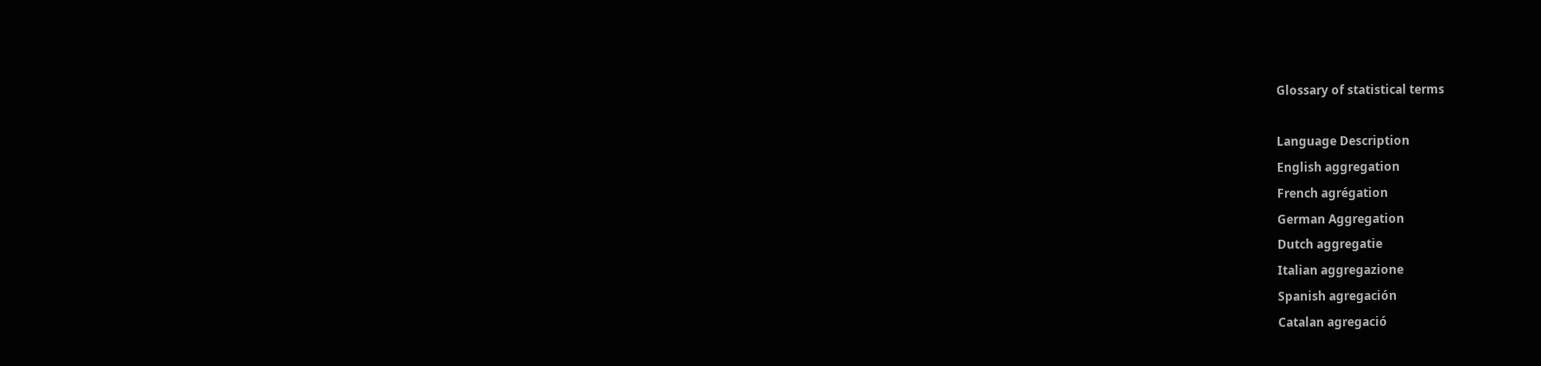Glossary of statistical terms

Language Description
English aggregation
French agrégation
German Aggregation
Dutch aggregatie
Italian aggregazione
Spanish agregación
Catalan agregació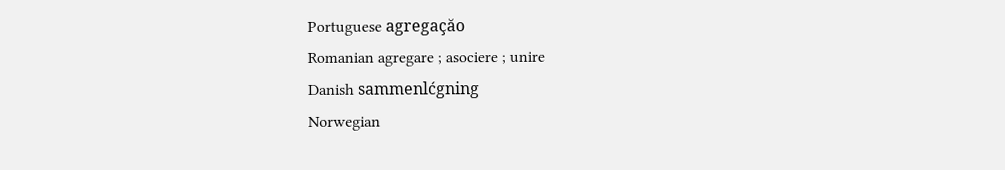Portuguese agregaçăo
Romanian agregare ; asociere ; unire
Danish sammenlćgning
Norwegian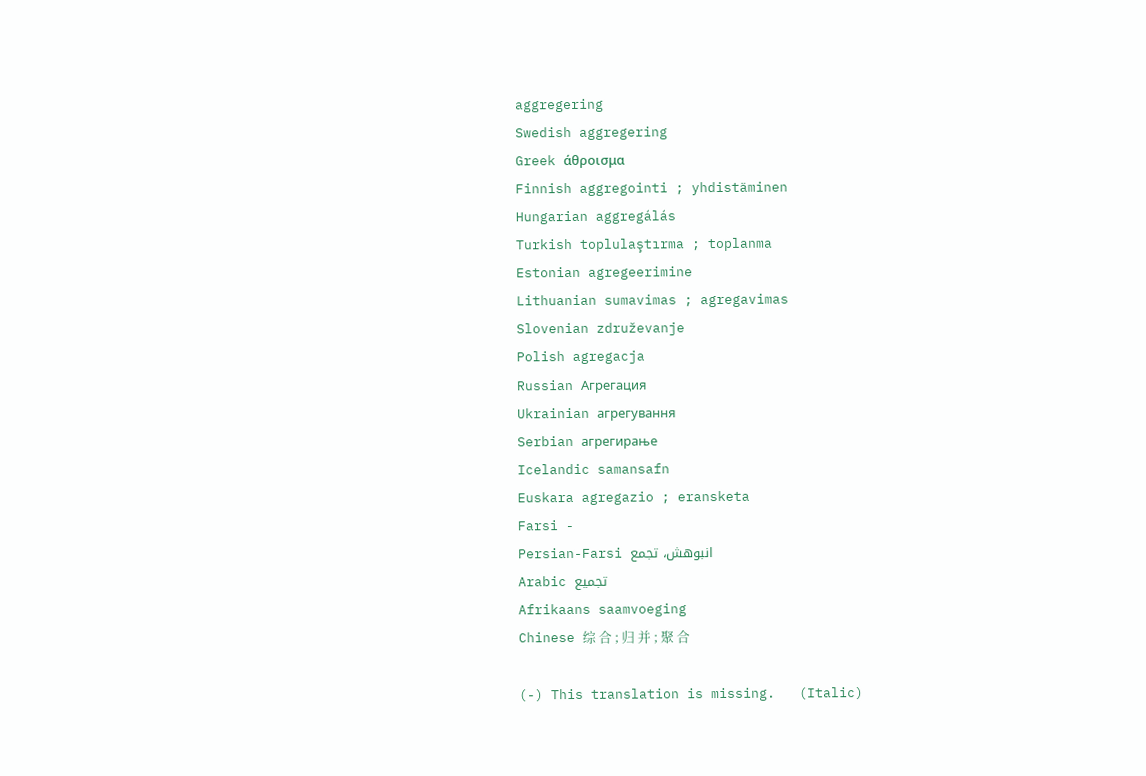aggregering
Swedish aggregering
Greek άθροισμα
Finnish aggregointi ; yhdistäminen
Hungarian aggregálás
Turkish toplulaştırma ; toplanma
Estonian agregeerimine
Lithuanian sumavimas ; agregavimas
Slovenian združevanje
Polish agregacja
Russian Агрегация
Ukrainian агрегування
Serbian агрегирање
Icelandic samansafn
Euskara agregazio ; eransketa
Farsi -
Persian-Farsi انبوهش، تجمع
Arabic تجميع
Afrikaans saamvoeging
Chinese 综 合 ; 归 并 ; 聚 合

(-) This translation is missing.   (Italic)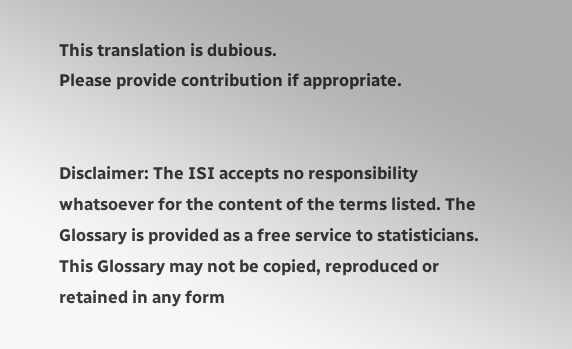This translation is dubious.
Please provide contribution if appropriate.


Disclaimer: The ISI accepts no responsibility whatsoever for the content of the terms listed. The Glossary is provided as a free service to statisticians. This Glossary may not be copied, reproduced or retained in any form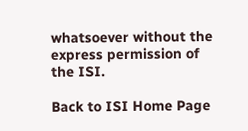whatsoever without the express permission of the ISI.

Back to ISI Home Page